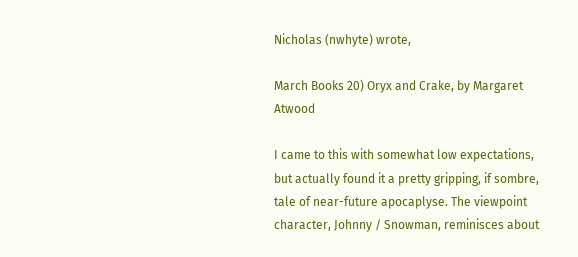Nicholas (nwhyte) wrote,

March Books 20) Oryx and Crake, by Margaret Atwood

I came to this with somewhat low expectations, but actually found it a pretty gripping, if sombre, tale of near-future apocaplyse. The viewpoint character, Johnny / Snowman, reminisces about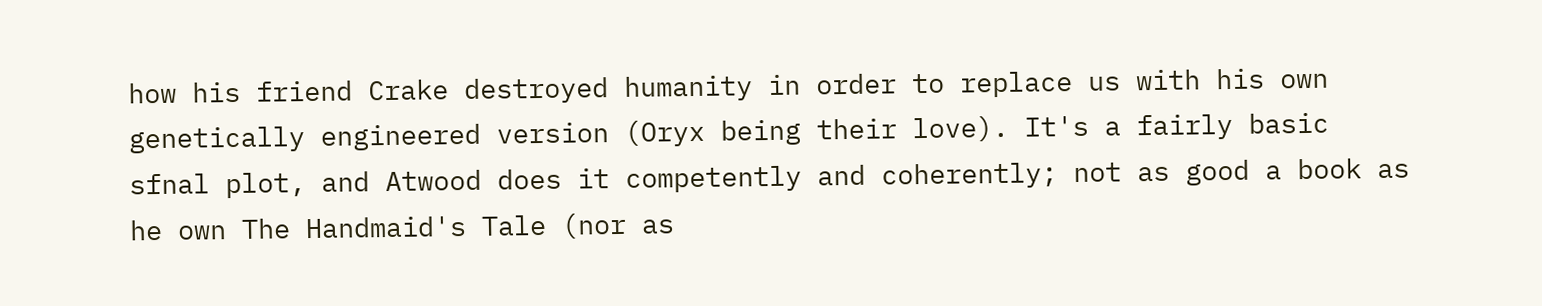how his friend Crake destroyed humanity in order to replace us with his own genetically engineered version (Oryx being their love). It's a fairly basic sfnal plot, and Atwood does it competently and coherently; not as good a book as he own The Handmaid's Tale (nor as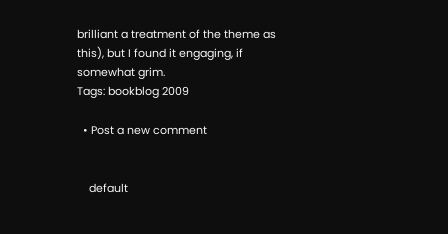brilliant a treatment of the theme as this), but I found it engaging, if somewhat grim.
Tags: bookblog 2009

  • Post a new comment


    default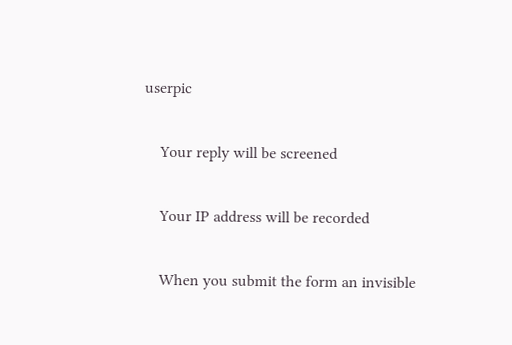userpic

    Your reply will be screened

    Your IP address will be recorded

    When you submit the form an invisible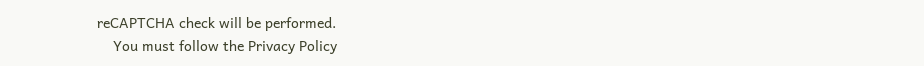reCAPTCHA check will be performed.
    You must follow the Privacy Policy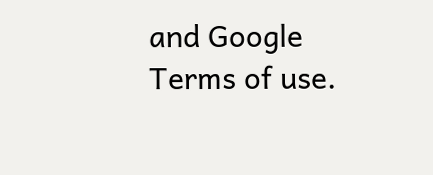and Google Terms of use.